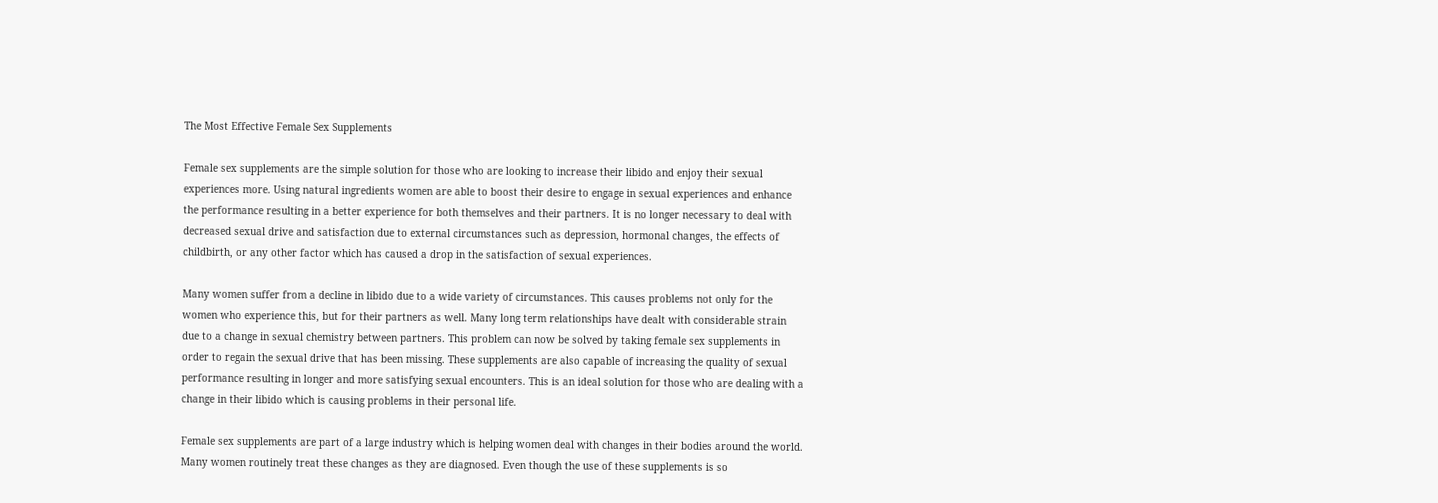The Most Effective Female Sex Supplements

Female sex supplements are the simple solution for those who are looking to increase their libido and enjoy their sexual experiences more. Using natural ingredients women are able to boost their desire to engage in sexual experiences and enhance the performance resulting in a better experience for both themselves and their partners. It is no longer necessary to deal with decreased sexual drive and satisfaction due to external circumstances such as depression, hormonal changes, the effects of childbirth, or any other factor which has caused a drop in the satisfaction of sexual experiences.

Many women suffer from a decline in libido due to a wide variety of circumstances. This causes problems not only for the women who experience this, but for their partners as well. Many long term relationships have dealt with considerable strain due to a change in sexual chemistry between partners. This problem can now be solved by taking female sex supplements in order to regain the sexual drive that has been missing. These supplements are also capable of increasing the quality of sexual performance resulting in longer and more satisfying sexual encounters. This is an ideal solution for those who are dealing with a change in their libido which is causing problems in their personal life.

Female sex supplements are part of a large industry which is helping women deal with changes in their bodies around the world. Many women routinely treat these changes as they are diagnosed. Even though the use of these supplements is so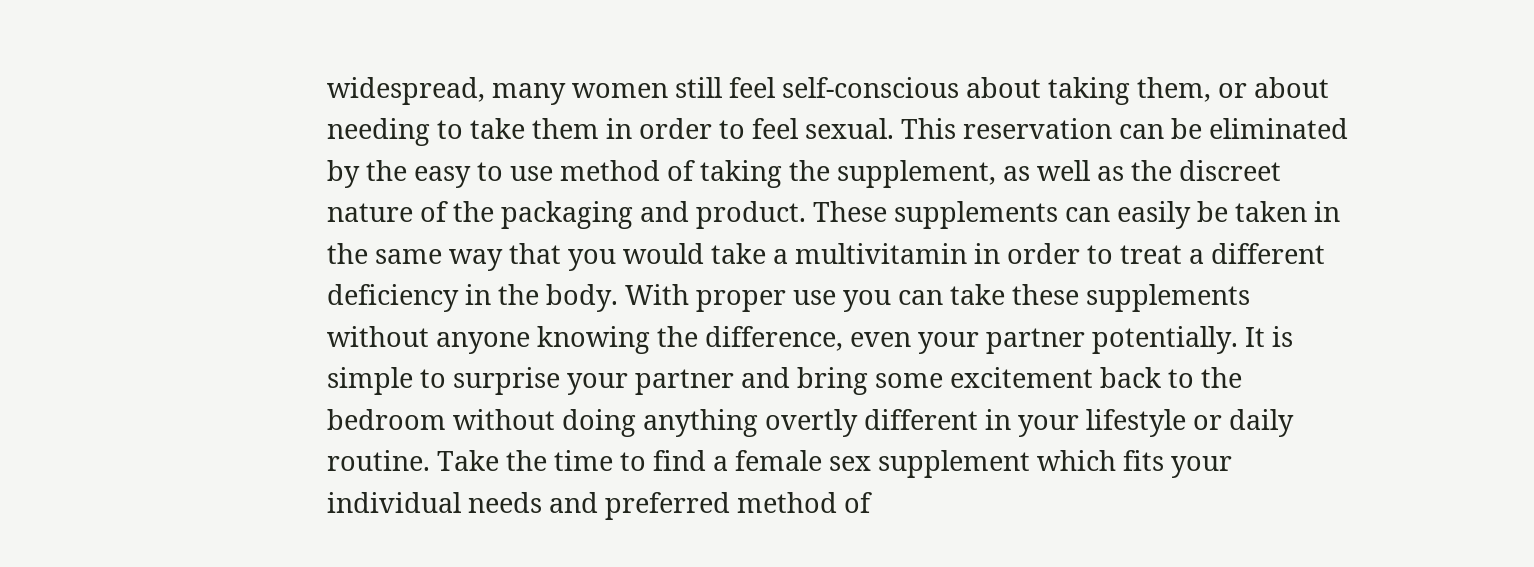widespread, many women still feel self-conscious about taking them, or about needing to take them in order to feel sexual. This reservation can be eliminated by the easy to use method of taking the supplement, as well as the discreet nature of the packaging and product. These supplements can easily be taken in the same way that you would take a multivitamin in order to treat a different deficiency in the body. With proper use you can take these supplements without anyone knowing the difference, even your partner potentially. It is simple to surprise your partner and bring some excitement back to the bedroom without doing anything overtly different in your lifestyle or daily routine. Take the time to find a female sex supplement which fits your individual needs and preferred method of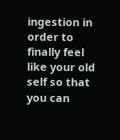ingestion in order to finally feel like your old self so that you can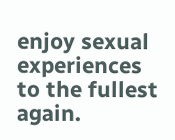enjoy sexual experiences to the fullest again.